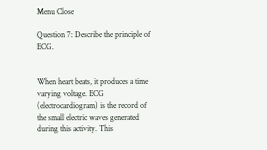Menu Close

Question 7: Describe the principle of ECG.


When heart beats, it produces a time varying voltage. ECG (electrocardiogram) is the record of the small electric waves generated during this activity. This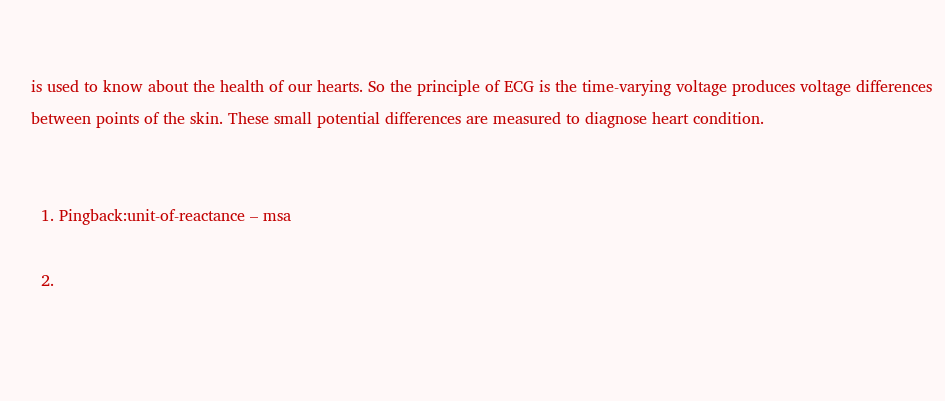is used to know about the health of our hearts. So the principle of ECG is the time-varying voltage produces voltage differences between points of the skin. These small potential differences are measured to diagnose heart condition.


  1. Pingback:unit-of-reactance – msa

  2.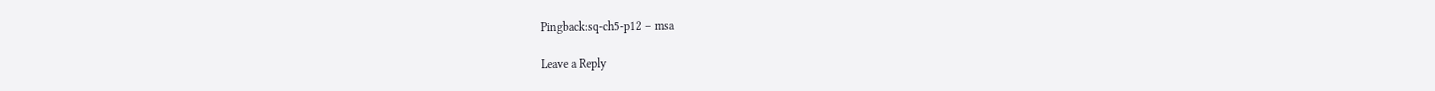Pingback:sq-ch5-p12 – msa

Leave a Reply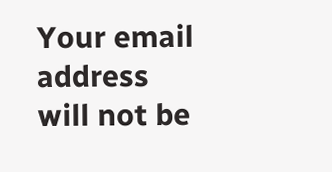Your email address will not be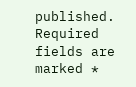published. Required fields are marked *